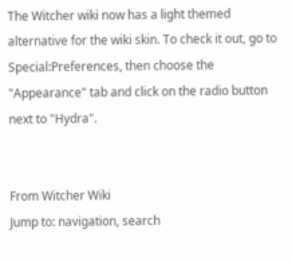The Witcher wiki now has a light themed alternative for the wiki skin. To check it out, go to Special:Preferences, then choose the "Appearance" tab and click on the radio button next to "Hydra".


From Witcher Wiki
Jump to: navigation, search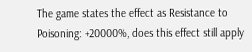The game states the effect as Resistance to Poisoning: +20000%, does this effect still apply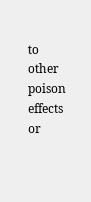to other poison effects or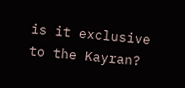is it exclusive to the Kayran?